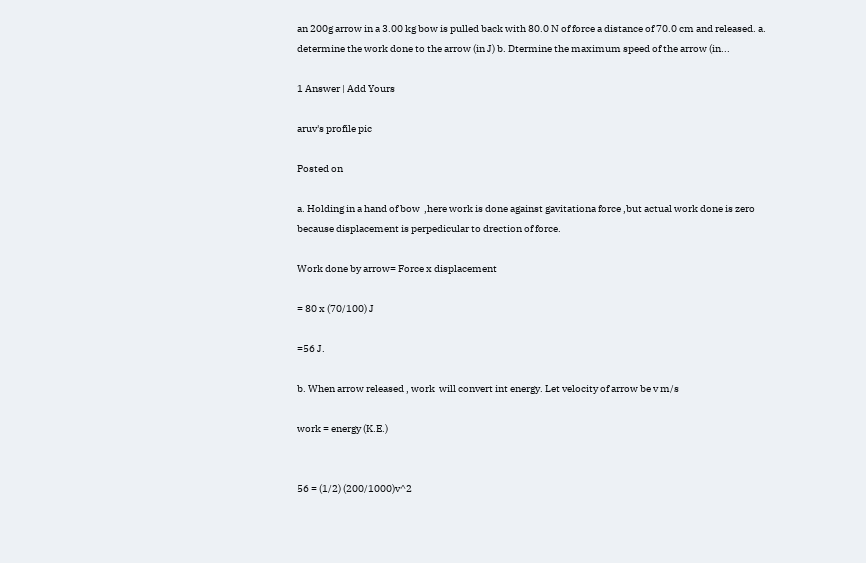an 200g arrow in a 3.00 kg bow is pulled back with 80.0 N of force a distance of 70.0 cm and released. a. determine the work done to the arrow (in J) b. Dtermine the maximum speed of the arrow (in...

1 Answer | Add Yours

aruv's profile pic

Posted on

a. Holding in a hand of bow  ,here work is done against gavitationa force ,but actual work done is zero because displacement is perpedicular to drection of force.

Work done by arrow= Force x displacement

= 80 x (70/100) J

=56 J.

b. When arrow released , work  will convert int energy. Let velocity of arrow be v m/s

work = energy (K.E.)


56 = (1/2) (200/1000)v^2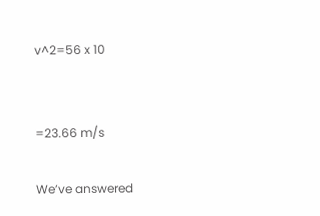v^2=56 x 10


=23.66 m/s

We’ve answered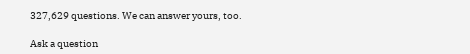327,629 questions. We can answer yours, too.

Ask a question